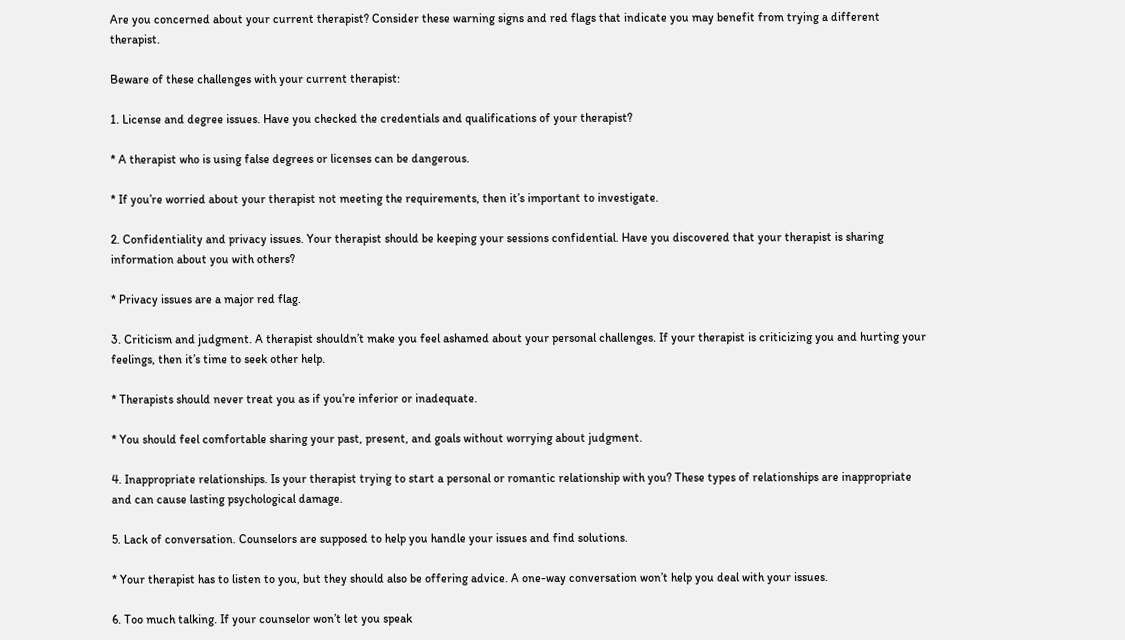Are you concerned about your current therapist? Consider these warning signs and red flags that indicate you may benefit from trying a different therapist.

Beware of these challenges with your current therapist:

1. License and degree issues. Have you checked the credentials and qualifications of your therapist?

* A therapist who is using false degrees or licenses can be dangerous.

* If you’re worried about your therapist not meeting the requirements, then it’s important to investigate.

2. Confidentiality and privacy issues. Your therapist should be keeping your sessions confidential. Have you discovered that your therapist is sharing information about you with others?

* Privacy issues are a major red flag.

3. Criticism and judgment. A therapist shouldn’t make you feel ashamed about your personal challenges. If your therapist is criticizing you and hurting your feelings, then it’s time to seek other help.

* Therapists should never treat you as if you’re inferior or inadequate.

* You should feel comfortable sharing your past, present, and goals without worrying about judgment.

4. Inappropriate relationships. Is your therapist trying to start a personal or romantic relationship with you? These types of relationships are inappropriate and can cause lasting psychological damage.

5. Lack of conversation. Counselors are supposed to help you handle your issues and find solutions.

* Your therapist has to listen to you, but they should also be offering advice. A one-way conversation won’t help you deal with your issues.

6. Too much talking. If your counselor won’t let you speak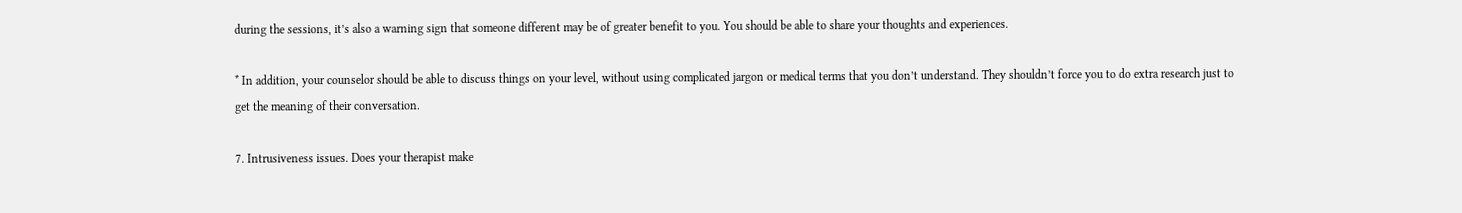during the sessions, it’s also a warning sign that someone different may be of greater benefit to you. You should be able to share your thoughts and experiences.

* In addition, your counselor should be able to discuss things on your level, without using complicated jargon or medical terms that you don’t understand. They shouldn’t force you to do extra research just to get the meaning of their conversation.

7. Intrusiveness issues. Does your therapist make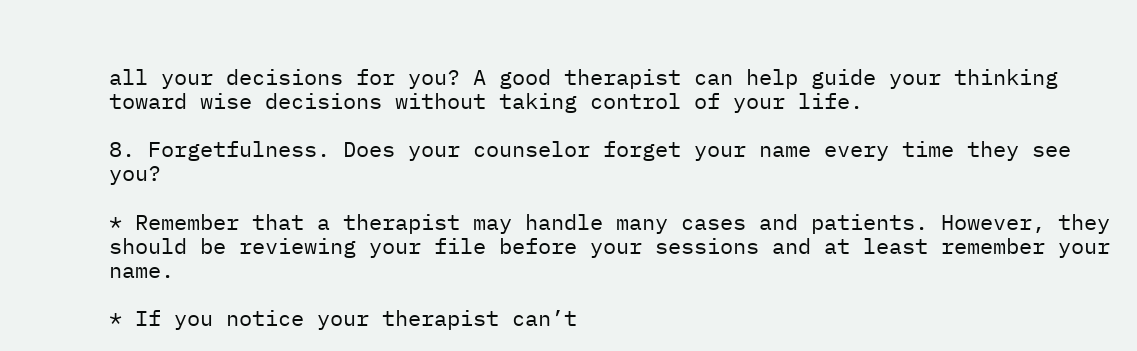all your decisions for you? A good therapist can help guide your thinking toward wise decisions without taking control of your life.

8. Forgetfulness. Does your counselor forget your name every time they see you?

* Remember that a therapist may handle many cases and patients. However, they should be reviewing your file before your sessions and at least remember your name.

* If you notice your therapist can’t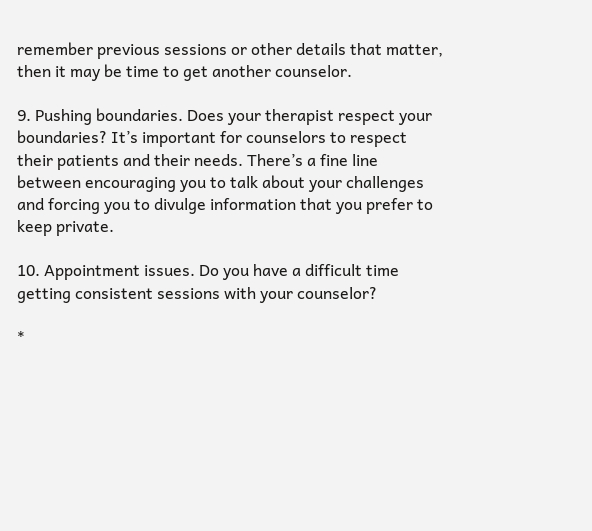remember previous sessions or other details that matter, then it may be time to get another counselor.

9. Pushing boundaries. Does your therapist respect your boundaries? It’s important for counselors to respect their patients and their needs. There’s a fine line between encouraging you to talk about your challenges and forcing you to divulge information that you prefer to keep private.

10. Appointment issues. Do you have a difficult time getting consistent sessions with your counselor?

*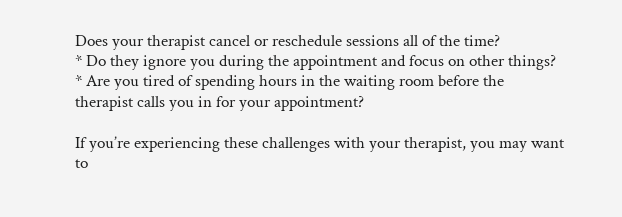Does your therapist cancel or reschedule sessions all of the time?
* Do they ignore you during the appointment and focus on other things?
* Are you tired of spending hours in the waiting room before the therapist calls you in for your appointment?

If you’re experiencing these challenges with your therapist, you may want to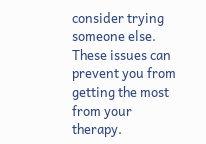consider trying someone else. These issues can prevent you from getting the most from your therapy.